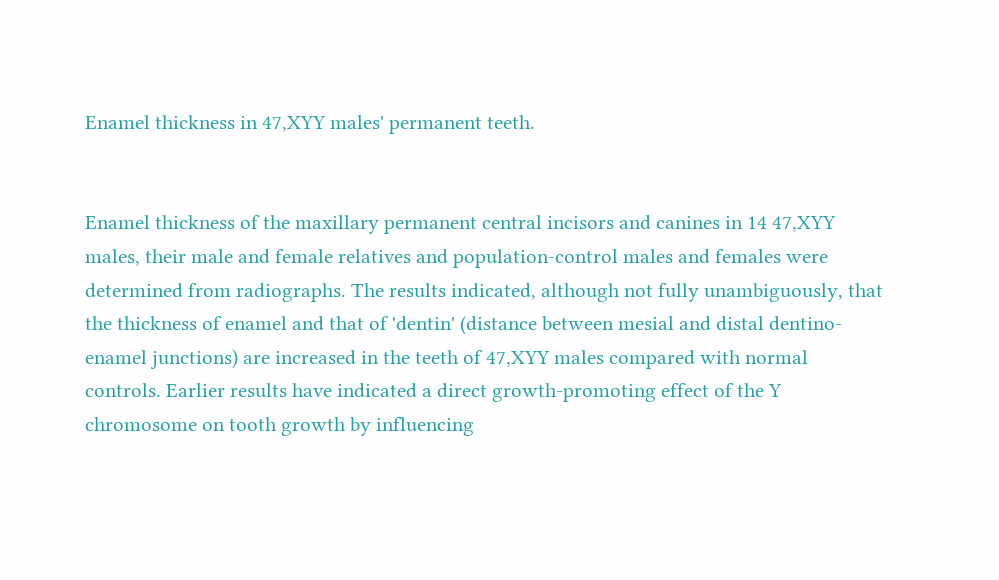Enamel thickness in 47,XYY males' permanent teeth.


Enamel thickness of the maxillary permanent central incisors and canines in 14 47,XYY males, their male and female relatives and population-control males and females were determined from radiographs. The results indicated, although not fully unambiguously, that the thickness of enamel and that of 'dentin' (distance between mesial and distal dentino-enamel junctions) are increased in the teeth of 47,XYY males compared with normal controls. Earlier results have indicated a direct growth-promoting effect of the Y chromosome on tooth growth by influencing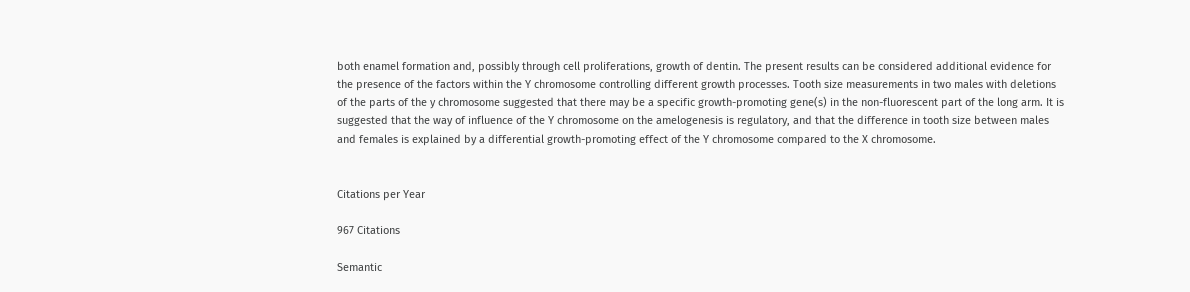both enamel formation and, possibly through cell proliferations, growth of dentin. The present results can be considered additional evidence for the presence of the factors within the Y chromosome controlling different growth processes. Tooth size measurements in two males with deletions of the parts of the y chromosome suggested that there may be a specific growth-promoting gene(s) in the non-fluorescent part of the long arm. It is suggested that the way of influence of the Y chromosome on the amelogenesis is regulatory, and that the difference in tooth size between males and females is explained by a differential growth-promoting effect of the Y chromosome compared to the X chromosome.


Citations per Year

967 Citations

Semantic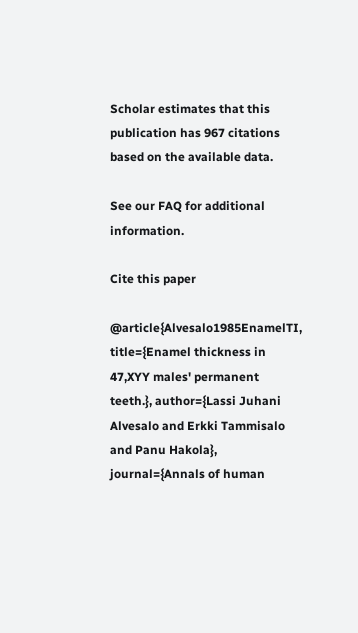Scholar estimates that this publication has 967 citations based on the available data.

See our FAQ for additional information.

Cite this paper

@article{Alvesalo1985EnamelTI, title={Enamel thickness in 47,XYY males' permanent teeth.}, author={Lassi Juhani Alvesalo and Erkki Tammisalo and Panu Hakola}, journal={Annals of human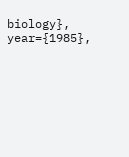biology}, year={1985},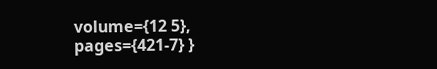volume={12 5}, pages={421-7} }